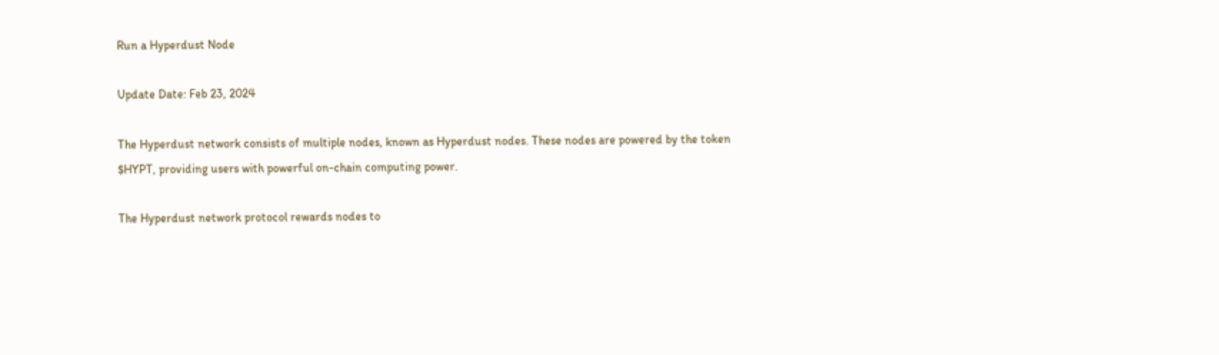Run a Hyperdust Node

Update Date: Feb 23, 2024

The Hyperdust network consists of multiple nodes, known as Hyperdust nodes. These nodes are powered by the token $HYPT, providing users with powerful on-chain computing power.

The Hyperdust network protocol rewards nodes to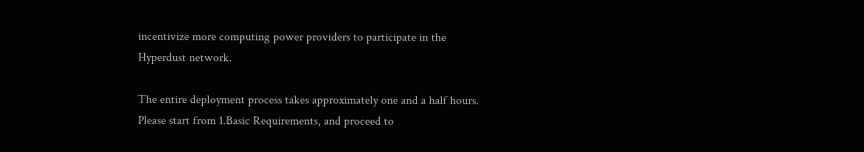incentivize more computing power providers to participate in the Hyperdust network.

The entire deployment process takes approximately one and a half hours. Please start from 1.Basic Requirements, and proceed to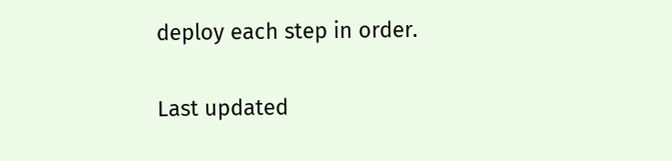deploy each step in order.

Last updated